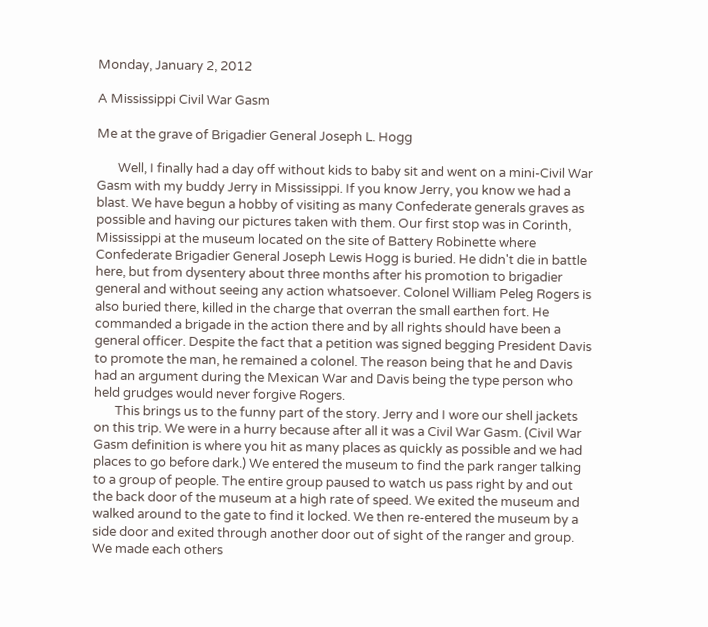Monday, January 2, 2012

A Mississippi Civil War Gasm

Me at the grave of Brigadier General Joseph L. Hogg

       Well, I finally had a day off without kids to baby sit and went on a mini-Civil War Gasm with my buddy Jerry in Mississippi. If you know Jerry, you know we had a blast. We have begun a hobby of visiting as many Confederate generals graves as possible and having our pictures taken with them. Our first stop was in Corinth, Mississippi at the museum located on the site of Battery Robinette where Confederate Brigadier General Joseph Lewis Hogg is buried. He didn't die in battle here, but from dysentery about three months after his promotion to brigadier general and without seeing any action whatsoever. Colonel William Peleg Rogers is also buried there, killed in the charge that overran the small earthen fort. He commanded a brigade in the action there and by all rights should have been a general officer. Despite the fact that a petition was signed begging President Davis to promote the man, he remained a colonel. The reason being that he and Davis had an argument during the Mexican War and Davis being the type person who held grudges would never forgive Rogers.
       This brings us to the funny part of the story. Jerry and I wore our shell jackets on this trip. We were in a hurry because after all it was a Civil War Gasm. (Civil War Gasm definition is where you hit as many places as quickly as possible and we had places to go before dark.) We entered the museum to find the park ranger talking to a group of people. The entire group paused to watch us pass right by and out the back door of the museum at a high rate of speed. We exited the museum and walked around to the gate to find it locked. We then re-entered the museum by a side door and exited through another door out of sight of the ranger and group. We made each others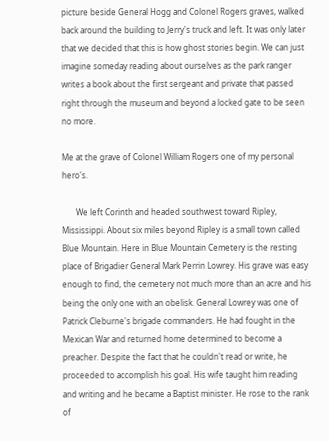picture beside General Hogg and Colonel Rogers graves, walked back around the building to Jerry's truck and left. It was only later that we decided that this is how ghost stories begin. We can just imagine someday reading about ourselves as the park ranger writes a book about the first sergeant and private that passed right through the museum and beyond a locked gate to be seen no more.

Me at the grave of Colonel William Rogers one of my personal hero's.

       We left Corinth and headed southwest toward Ripley, Mississippi. About six miles beyond Ripley is a small town called Blue Mountain. Here in Blue Mountain Cemetery is the resting place of Brigadier General Mark Perrin Lowrey. His grave was easy enough to find, the cemetery not much more than an acre and his being the only one with an obelisk. General Lowrey was one of Patrick Cleburne's brigade commanders. He had fought in the Mexican War and returned home determined to become a preacher. Despite the fact that he couldn't read or write, he proceeded to accomplish his goal. His wife taught him reading and writing and he became a Baptist minister. He rose to the rank of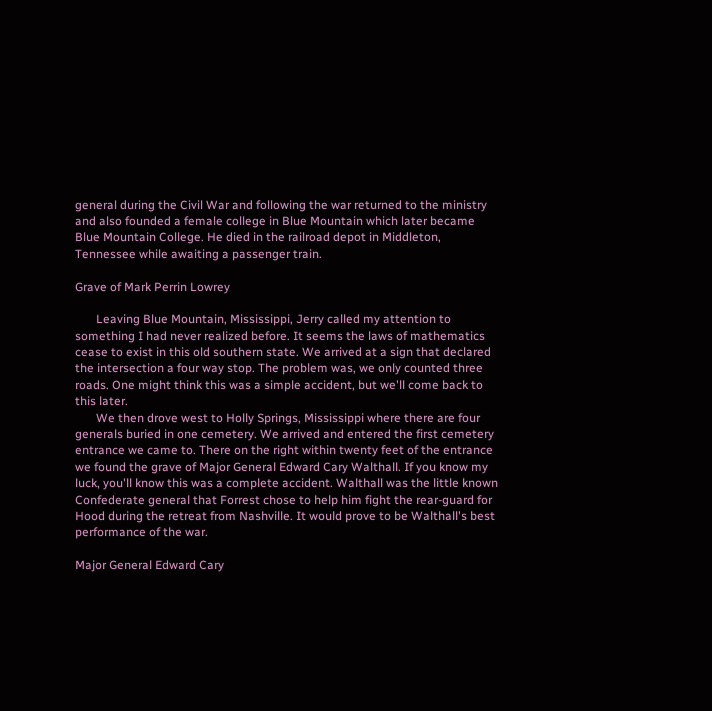general during the Civil War and following the war returned to the ministry and also founded a female college in Blue Mountain which later became Blue Mountain College. He died in the railroad depot in Middleton, Tennessee while awaiting a passenger train.

Grave of Mark Perrin Lowrey

       Leaving Blue Mountain, Mississippi, Jerry called my attention to something I had never realized before. It seems the laws of mathematics cease to exist in this old southern state. We arrived at a sign that declared the intersection a four way stop. The problem was, we only counted three roads. One might think this was a simple accident, but we'll come back to this later.
       We then drove west to Holly Springs, Mississippi where there are four generals buried in one cemetery. We arrived and entered the first cemetery entrance we came to. There on the right within twenty feet of the entrance we found the grave of Major General Edward Cary Walthall. If you know my luck, you'll know this was a complete accident. Walthall was the little known Confederate general that Forrest chose to help him fight the rear-guard for Hood during the retreat from Nashville. It would prove to be Walthall's best performance of the war.

Major General Edward Cary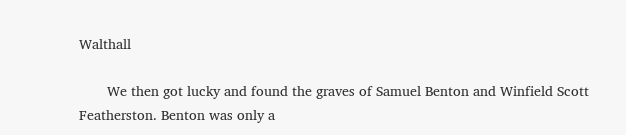Walthall

       We then got lucky and found the graves of Samuel Benton and Winfield Scott Featherston. Benton was only a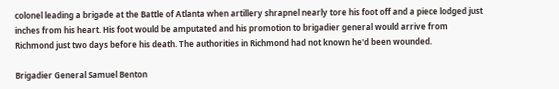colonel leading a brigade at the Battle of Atlanta when artillery shrapnel nearly tore his foot off and a piece lodged just inches from his heart. His foot would be amputated and his promotion to brigadier general would arrive from Richmond just two days before his death. The authorities in Richmond had not known he'd been wounded.

Brigadier General Samuel Benton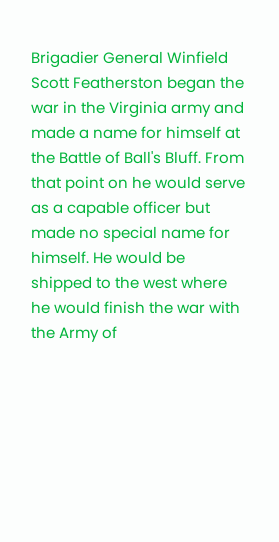Brigadier General Winfield Scott Featherston began the war in the Virginia army and made a name for himself at the Battle of Ball's Bluff. From that point on he would serve as a capable officer but made no special name for himself. He would be shipped to the west where he would finish the war with the Army of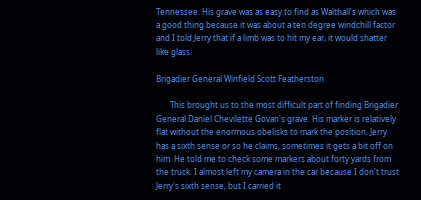Tennessee. His grave was as easy to find as Walthall's which was a good thing because it was about a ten degree windchill factor and I told Jerry that if a limb was to hit my ear, it would shatter like glass.

Brigadier General Winfield Scott Featherston

       This brought us to the most difficult part of finding Brigadier General Daniel Chevilette Govan's grave. His marker is relatively flat without the enormous obelisks to mark the position. Jerry has a sixth sense or so he claims, sometimes it gets a bit off on him. He told me to check some markers about forty yards from the truck. I almost left my camera in the car because I don't trust Jerry's sixth sense, but I carried it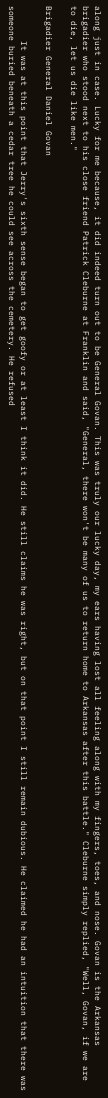along just in case. Lucky for me because, it did indeed turn out to be General Govan. This was truly our lucky day, my ears having lost all feeling along with my fingers, toes, and nose. Govan is the Arkansas brigadier who stood next to his close friend Patrick Cleburne at Franklin and said, "General, there won't be many of us to return home to Arkansas after this battle." Cleburne simply replied, "Well, Govan, if we are to die, let us die like men."

Brigadier General Daniel Govan

       It was at this point that Jerry's sixth sense began to get goofy or at least I think it did. He still claims he was right, but on that point I still remain dubious. He claimed he had an intuition that there was someone buried beneath a cedar tree he could see across the cemetery. He refused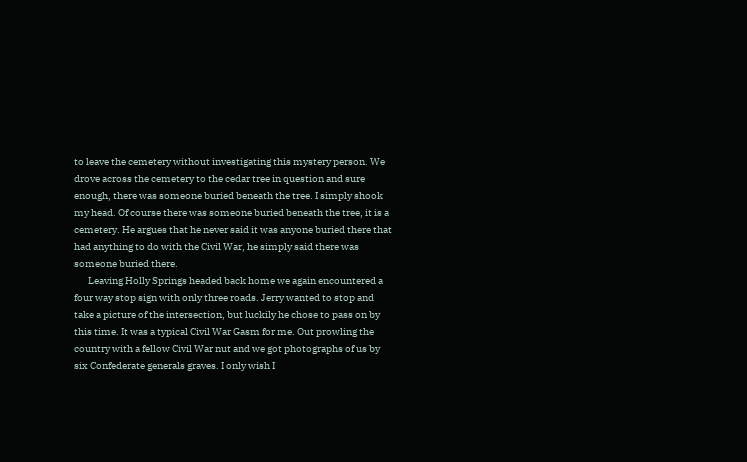to leave the cemetery without investigating this mystery person. We drove across the cemetery to the cedar tree in question and sure enough, there was someone buried beneath the tree. I simply shook my head. Of course there was someone buried beneath the tree, it is a cemetery. He argues that he never said it was anyone buried there that had anything to do with the Civil War, he simply said there was someone buried there.
       Leaving Holly Springs headed back home we again encountered a four way stop sign with only three roads. Jerry wanted to stop and take a picture of the intersection, but luckily he chose to pass on by this time. It was a typical Civil War Gasm for me. Out prowling the country with a fellow Civil War nut and we got photographs of us by six Confederate generals graves. I only wish I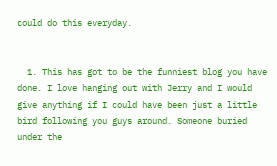could do this everyday.


  1. This has got to be the funniest blog you have done. I love hanging out with Jerry and I would give anything if I could have been just a little bird following you guys around. Someone buried under the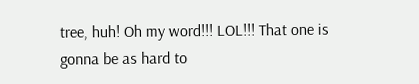tree, huh! Oh my word!!! LOL!!! That one is gonna be as hard to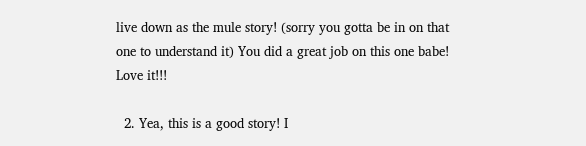live down as the mule story! (sorry you gotta be in on that one to understand it) You did a great job on this one babe! Love it!!!

  2. Yea, this is a good story! I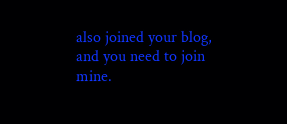also joined your blog, and you need to join mine.